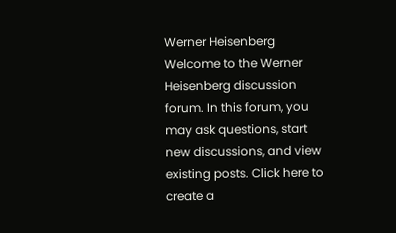Werner Heisenberg
Welcome to the Werner Heisenberg discussion forum. In this forum, you may ask questions, start new discussions, and view existing posts. Click here to create a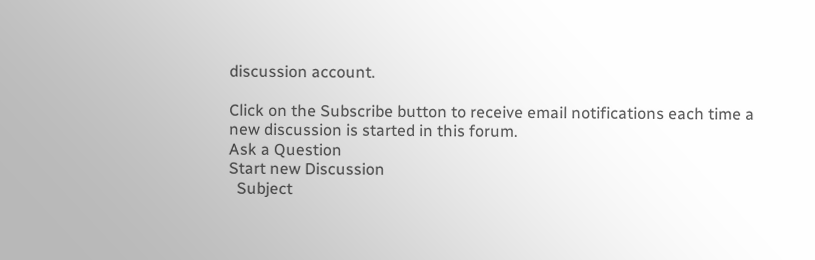discussion account.

Click on the Subscribe button to receive email notifications each time a new discussion is started in this forum.
Ask a Question
Start new Discussion
  Subject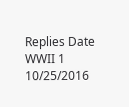Replies Date
WWII 1 10/25/2016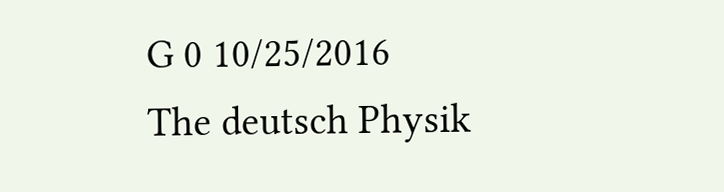G 0 10/25/2016
The deutsch Physik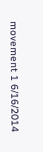movement 1 6/16/2014